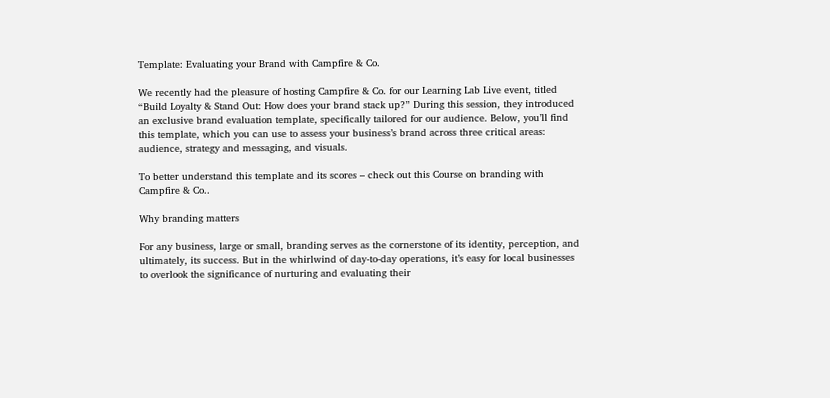Template: Evaluating your Brand with Campfire & Co.

We recently had the pleasure of hosting Campfire & Co. for our Learning Lab Live event, titled “Build Loyalty & Stand Out: How does your brand stack up?” During this session, they introduced an exclusive brand evaluation template, specifically tailored for our audience. Below, you’ll find this template, which you can use to assess your business’s brand across three critical areas: audience, strategy and messaging, and visuals.

To better understand this template and its scores – check out this Course on branding with Campfire & Co..

Why branding matters

For any business, large or small, branding serves as the cornerstone of its identity, perception, and ultimately, its success. But in the whirlwind of day-to-day operations, it’s easy for local businesses to overlook the significance of nurturing and evaluating their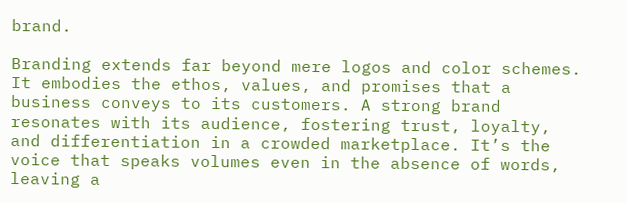brand.

Branding extends far beyond mere logos and color schemes. It embodies the ethos, values, and promises that a business conveys to its customers. A strong brand resonates with its audience, fostering trust, loyalty, and differentiation in a crowded marketplace. It’s the voice that speaks volumes even in the absence of words, leaving a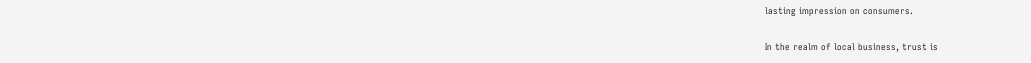lasting impression on consumers.

In the realm of local business, trust is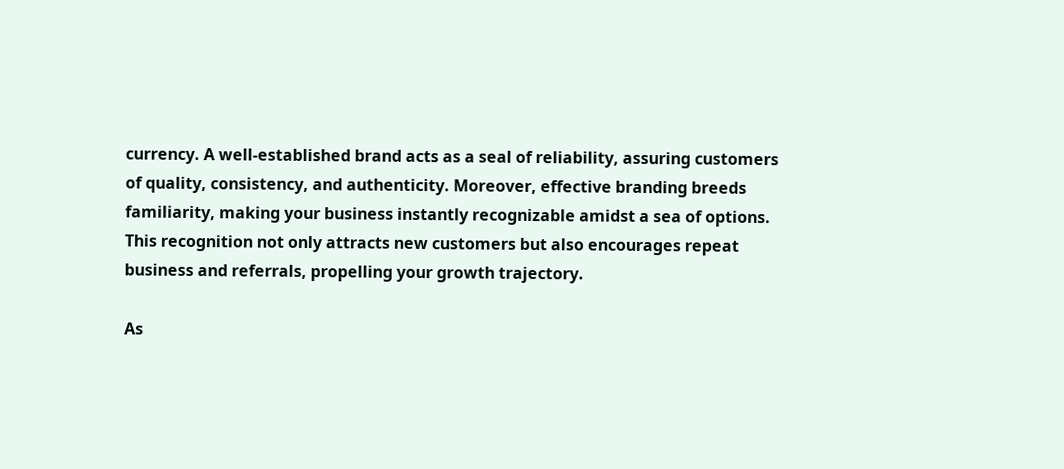currency. A well-established brand acts as a seal of reliability, assuring customers of quality, consistency, and authenticity. Moreover, effective branding breeds familiarity, making your business instantly recognizable amidst a sea of options. This recognition not only attracts new customers but also encourages repeat business and referrals, propelling your growth trajectory.

As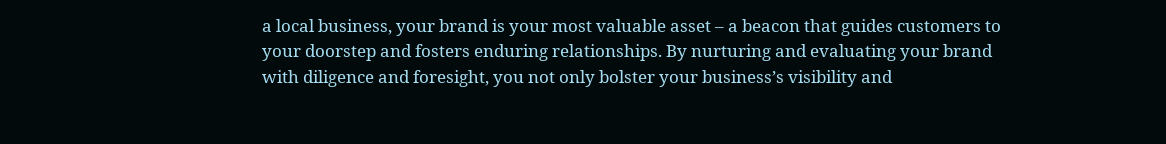a local business, your brand is your most valuable asset – a beacon that guides customers to your doorstep and fosters enduring relationships. By nurturing and evaluating your brand with diligence and foresight, you not only bolster your business’s visibility and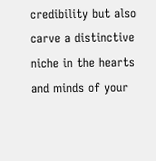credibility but also carve a distinctive niche in the hearts and minds of your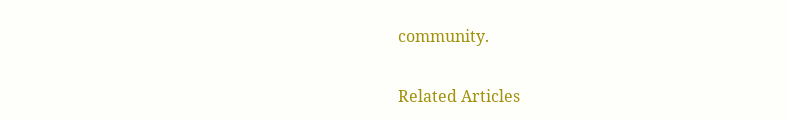community.

Related Articles